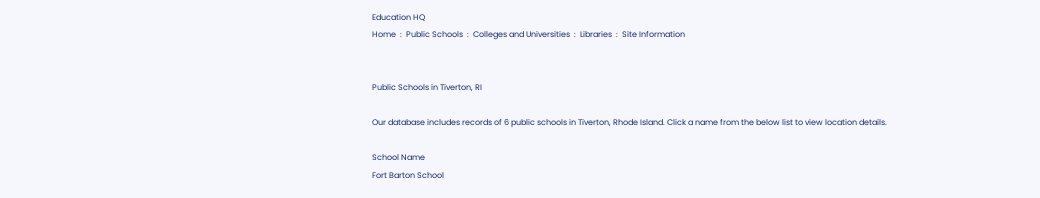Education HQ
Home  :  Public Schools  :  Colleges and Universities  :  Libraries  :  Site Information


Public Schools in Tiverton, RI

Our database includes records of 6 public schools in Tiverton, Rhode Island. Click a name from the below list to view location details.

School Name
Fort Barton School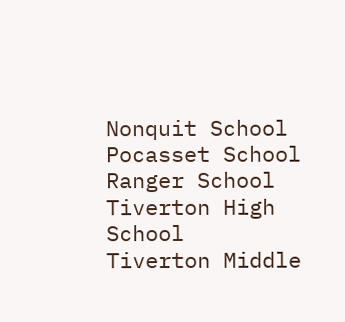Nonquit School
Pocasset School
Ranger School
Tiverton High School
Tiverton Middle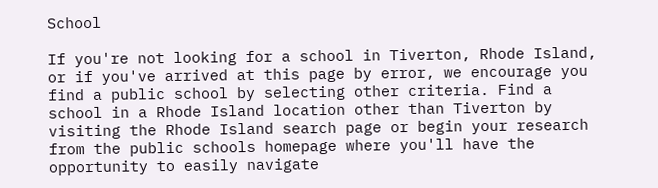School

If you're not looking for a school in Tiverton, Rhode Island, or if you've arrived at this page by error, we encourage you find a public school by selecting other criteria. Find a school in a Rhode Island location other than Tiverton by visiting the Rhode Island search page or begin your research from the public schools homepage where you'll have the opportunity to easily navigate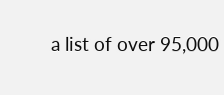a list of over 95,000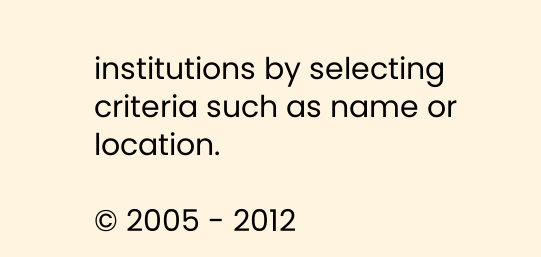institutions by selecting criteria such as name or location.

© 2005 - 2012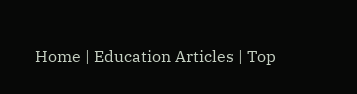Home | Education Articles | Top